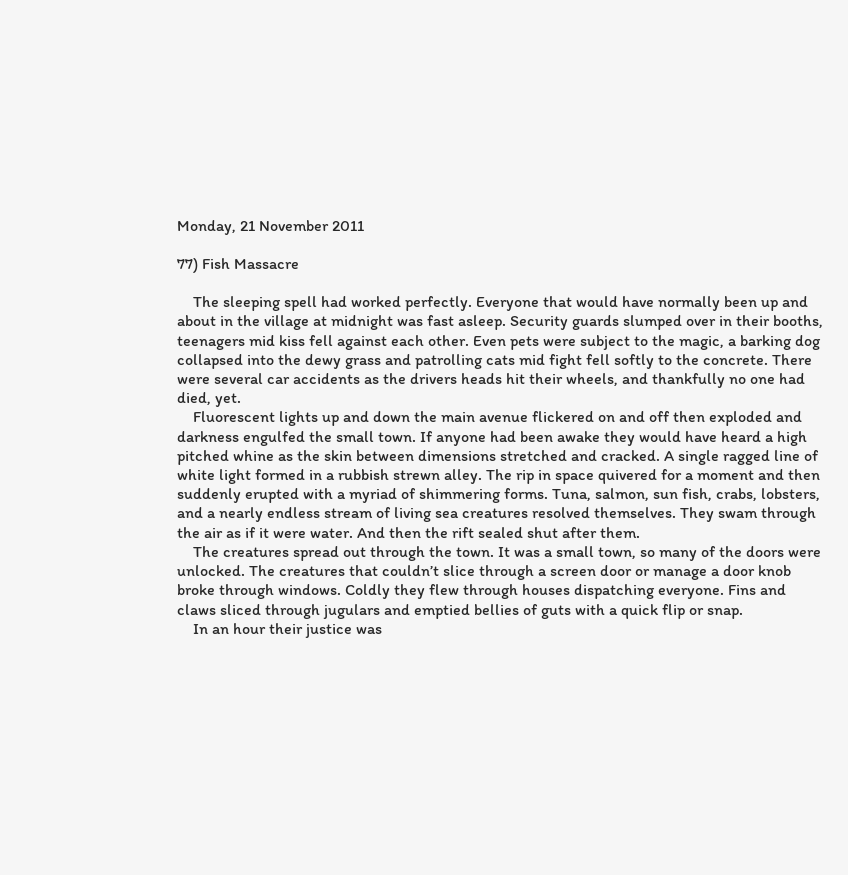Monday, 21 November 2011

77) Fish Massacre

    The sleeping spell had worked perfectly. Everyone that would have normally been up and about in the village at midnight was fast asleep. Security guards slumped over in their booths, teenagers mid kiss fell against each other. Even pets were subject to the magic, a barking dog collapsed into the dewy grass and patrolling cats mid fight fell softly to the concrete. There were several car accidents as the drivers heads hit their wheels, and thankfully no one had died, yet.
    Fluorescent lights up and down the main avenue flickered on and off then exploded and darkness engulfed the small town. If anyone had been awake they would have heard a high pitched whine as the skin between dimensions stretched and cracked. A single ragged line of white light formed in a rubbish strewn alley. The rip in space quivered for a moment and then suddenly erupted with a myriad of shimmering forms. Tuna, salmon, sun fish, crabs, lobsters, and a nearly endless stream of living sea creatures resolved themselves. They swam through the air as if it were water. And then the rift sealed shut after them.
    The creatures spread out through the town. It was a small town, so many of the doors were unlocked. The creatures that couldn’t slice through a screen door or manage a door knob broke through windows. Coldly they flew through houses dispatching everyone. Fins and claws sliced through jugulars and emptied bellies of guts with a quick flip or snap.
    In an hour their justice was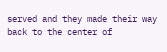served and they made their way back to the center of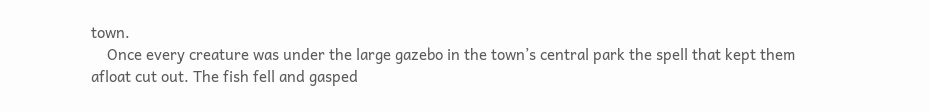town.
    Once every creature was under the large gazebo in the town’s central park the spell that kept them afloat cut out. The fish fell and gasped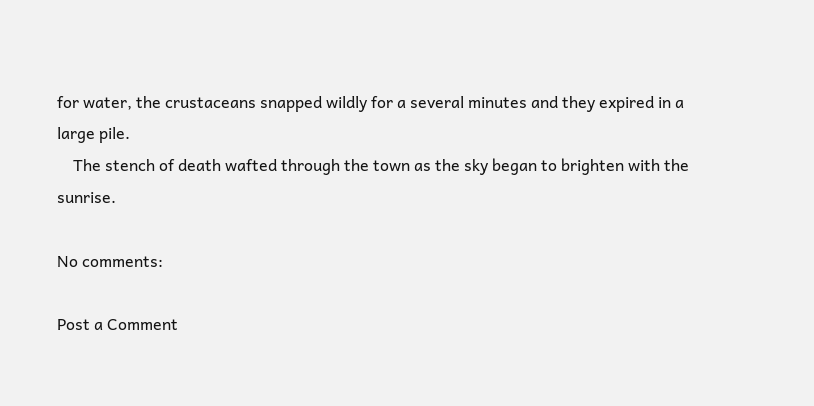for water, the crustaceans snapped wildly for a several minutes and they expired in a large pile.
    The stench of death wafted through the town as the sky began to brighten with the sunrise.

No comments:

Post a Comment